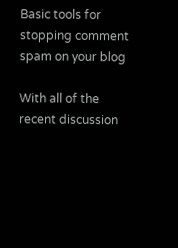Basic tools for stopping comment spam on your blog

With all of the recent discussion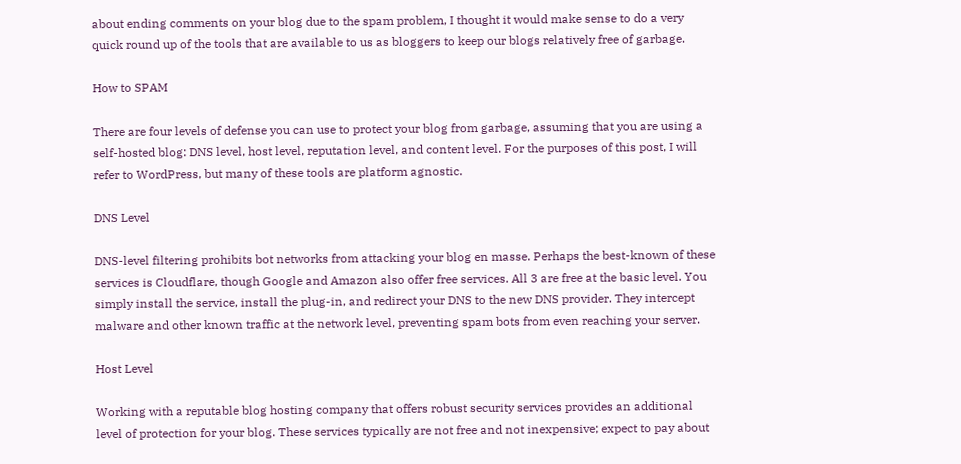about ending comments on your blog due to the spam problem, I thought it would make sense to do a very quick round up of the tools that are available to us as bloggers to keep our blogs relatively free of garbage.

How to SPAM

There are four levels of defense you can use to protect your blog from garbage, assuming that you are using a self-hosted blog: DNS level, host level, reputation level, and content level. For the purposes of this post, I will refer to WordPress, but many of these tools are platform agnostic.

DNS Level

DNS-level filtering prohibits bot networks from attacking your blog en masse. Perhaps the best-known of these services is Cloudflare, though Google and Amazon also offer free services. All 3 are free at the basic level. You simply install the service, install the plug-in, and redirect your DNS to the new DNS provider. They intercept malware and other known traffic at the network level, preventing spam bots from even reaching your server.

Host Level

Working with a reputable blog hosting company that offers robust security services provides an additional level of protection for your blog. These services typically are not free and not inexpensive; expect to pay about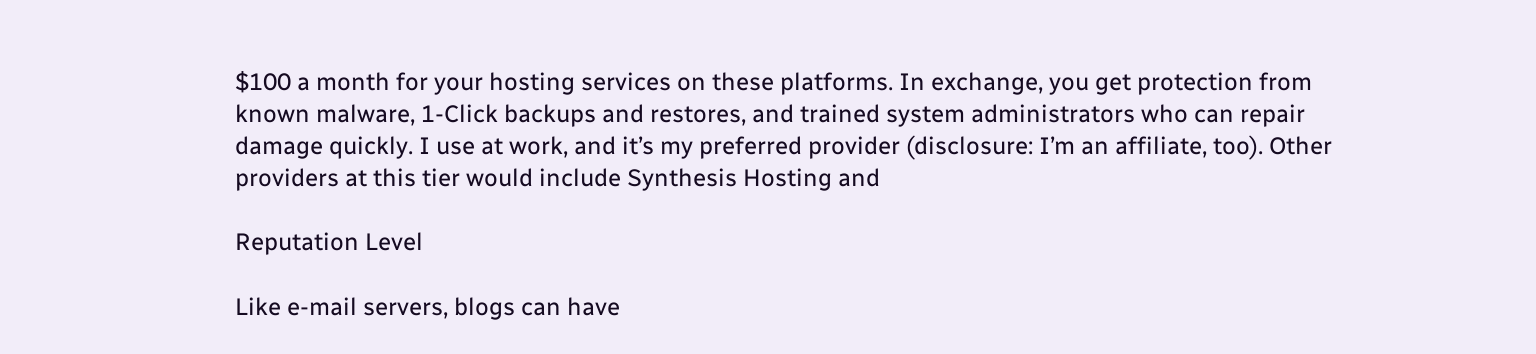$100 a month for your hosting services on these platforms. In exchange, you get protection from known malware, 1-Click backups and restores, and trained system administrators who can repair damage quickly. I use at work, and it’s my preferred provider (disclosure: I’m an affiliate, too). Other providers at this tier would include Synthesis Hosting and

Reputation Level

Like e-mail servers, blogs can have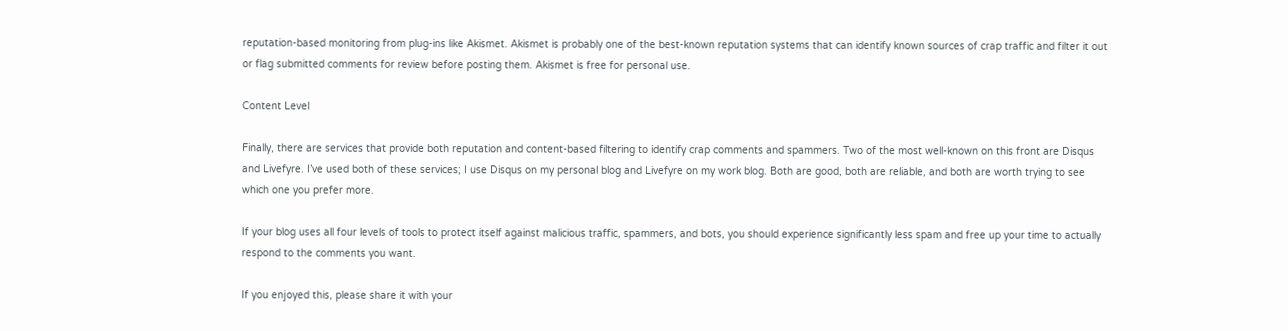reputation-based monitoring from plug-ins like Akismet. Akismet is probably one of the best-known reputation systems that can identify known sources of crap traffic and filter it out or flag submitted comments for review before posting them. Akismet is free for personal use.

Content Level

Finally, there are services that provide both reputation and content-based filtering to identify crap comments and spammers. Two of the most well-known on this front are Disqus and Livefyre. I’ve used both of these services; I use Disqus on my personal blog and Livefyre on my work blog. Both are good, both are reliable, and both are worth trying to see which one you prefer more.

If your blog uses all four levels of tools to protect itself against malicious traffic, spammers, and bots, you should experience significantly less spam and free up your time to actually respond to the comments you want.

If you enjoyed this, please share it with your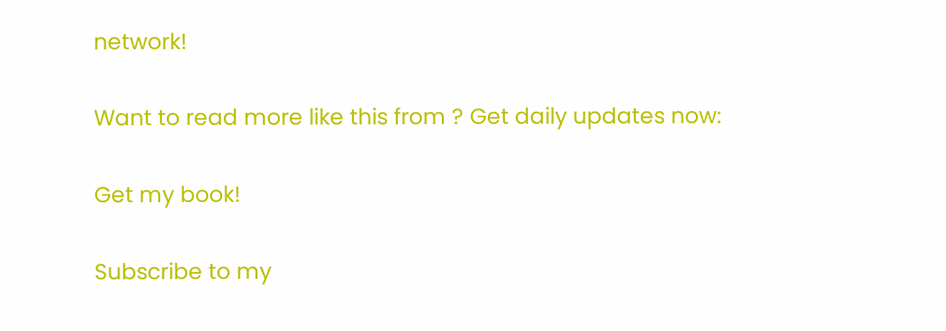network!

Want to read more like this from ? Get daily updates now:

Get my book!

Subscribe to my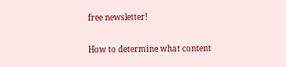free newsletter!

How to determine what content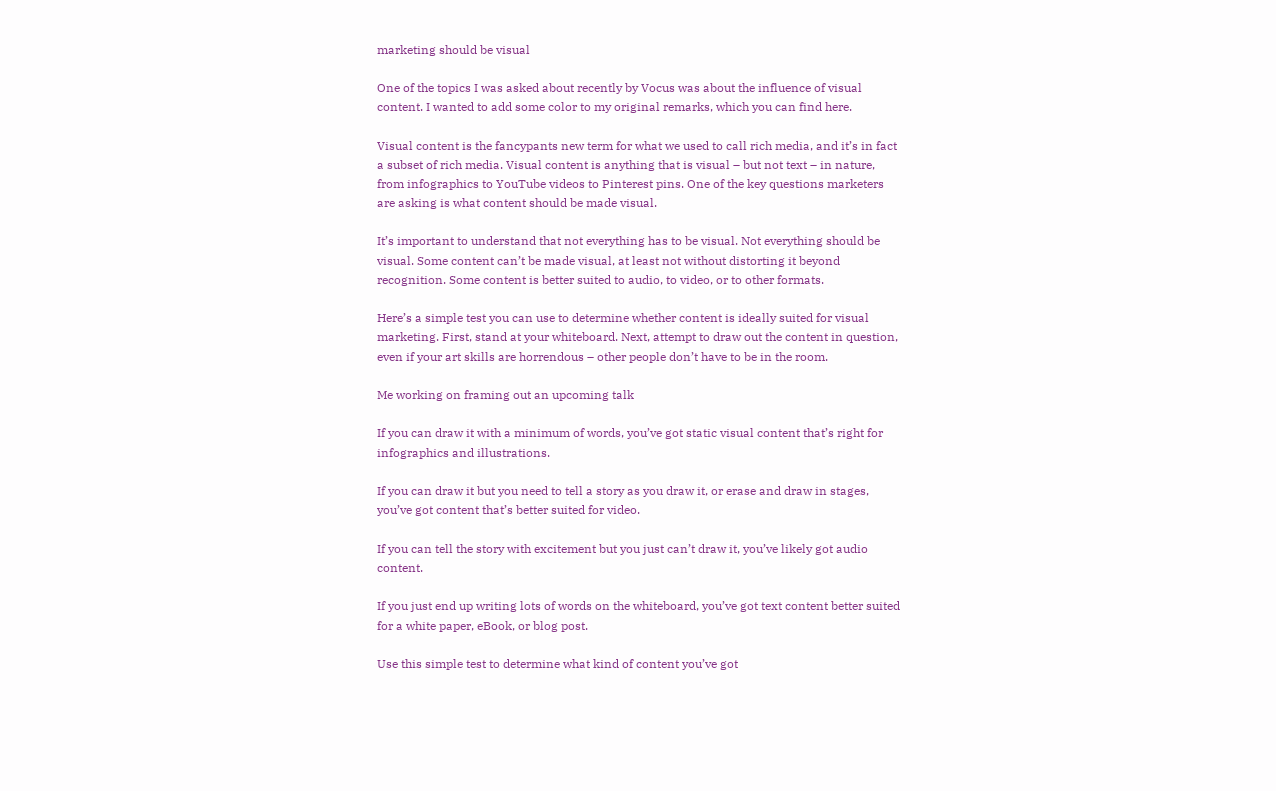marketing should be visual

One of the topics I was asked about recently by Vocus was about the influence of visual content. I wanted to add some color to my original remarks, which you can find here.

Visual content is the fancypants new term for what we used to call rich media, and it’s in fact a subset of rich media. Visual content is anything that is visual – but not text – in nature, from infographics to YouTube videos to Pinterest pins. One of the key questions marketers are asking is what content should be made visual.

It’s important to understand that not everything has to be visual. Not everything should be visual. Some content can’t be made visual, at least not without distorting it beyond recognition. Some content is better suited to audio, to video, or to other formats.

Here’s a simple test you can use to determine whether content is ideally suited for visual marketing. First, stand at your whiteboard. Next, attempt to draw out the content in question, even if your art skills are horrendous – other people don’t have to be in the room.

Me working on framing out an upcoming talk

If you can draw it with a minimum of words, you’ve got static visual content that’s right for infographics and illustrations.

If you can draw it but you need to tell a story as you draw it, or erase and draw in stages, you’ve got content that’s better suited for video.

If you can tell the story with excitement but you just can’t draw it, you’ve likely got audio content.

If you just end up writing lots of words on the whiteboard, you’ve got text content better suited for a white paper, eBook, or blog post.

Use this simple test to determine what kind of content you’ve got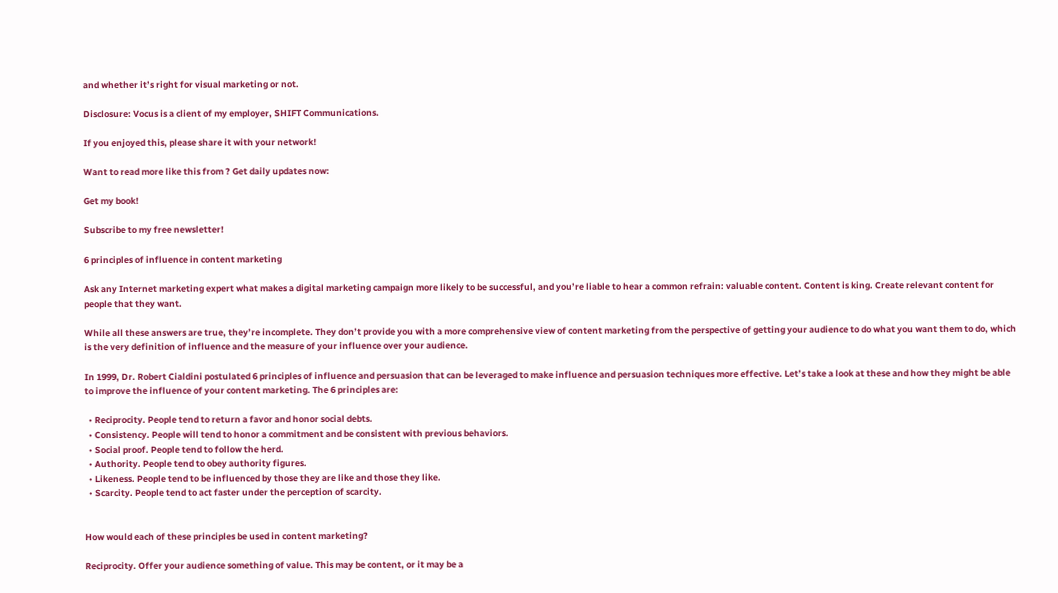and whether it’s right for visual marketing or not.

Disclosure: Vocus is a client of my employer, SHIFT Communications.

If you enjoyed this, please share it with your network!

Want to read more like this from ? Get daily updates now:

Get my book!

Subscribe to my free newsletter!

6 principles of influence in content marketing

Ask any Internet marketing expert what makes a digital marketing campaign more likely to be successful, and you’re liable to hear a common refrain: valuable content. Content is king. Create relevant content for people that they want.

While all these answers are true, they’re incomplete. They don’t provide you with a more comprehensive view of content marketing from the perspective of getting your audience to do what you want them to do, which is the very definition of influence and the measure of your influence over your audience.

In 1999, Dr. Robert Cialdini postulated 6 principles of influence and persuasion that can be leveraged to make influence and persuasion techniques more effective. Let’s take a look at these and how they might be able to improve the influence of your content marketing. The 6 principles are:

  • Reciprocity. People tend to return a favor and honor social debts.
  • Consistency. People will tend to honor a commitment and be consistent with previous behaviors.
  • Social proof. People tend to follow the herd.
  • Authority. People tend to obey authority figures.
  • Likeness. People tend to be influenced by those they are like and those they like.
  • Scarcity. People tend to act faster under the perception of scarcity.


How would each of these principles be used in content marketing?

Reciprocity. Offer your audience something of value. This may be content, or it may be a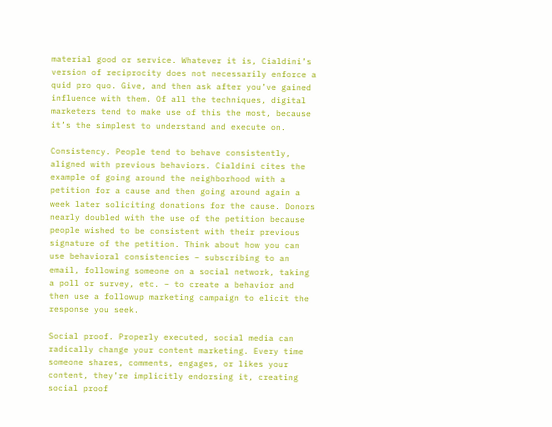material good or service. Whatever it is, Cialdini’s version of reciprocity does not necessarily enforce a quid pro quo. Give, and then ask after you’ve gained influence with them. Of all the techniques, digital marketers tend to make use of this the most, because it’s the simplest to understand and execute on.

Consistency. People tend to behave consistently, aligned with previous behaviors. Cialdini cites the example of going around the neighborhood with a petition for a cause and then going around again a week later soliciting donations for the cause. Donors nearly doubled with the use of the petition because people wished to be consistent with their previous signature of the petition. Think about how you can use behavioral consistencies – subscribing to an email, following someone on a social network, taking a poll or survey, etc. – to create a behavior and then use a followup marketing campaign to elicit the response you seek.

Social proof. Properly executed, social media can radically change your content marketing. Every time someone shares, comments, engages, or likes your content, they’re implicitly endorsing it, creating social proof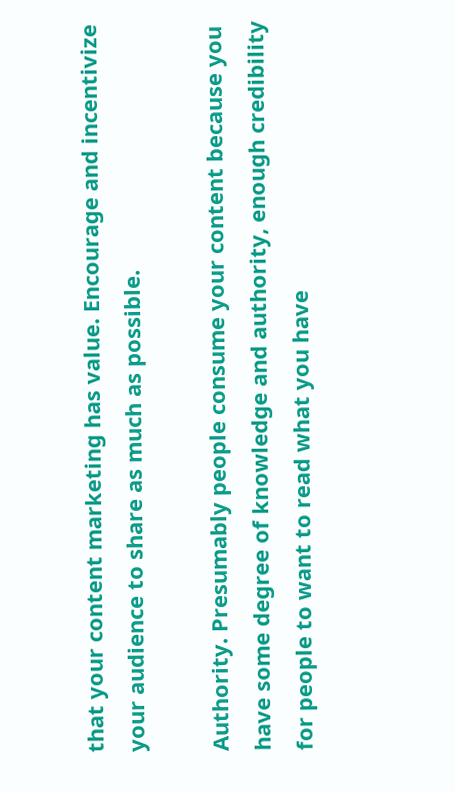that your content marketing has value. Encourage and incentivize your audience to share as much as possible.

Authority. Presumably people consume your content because you have some degree of knowledge and authority, enough credibility for people to want to read what you have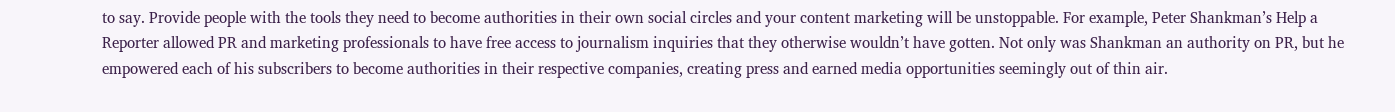to say. Provide people with the tools they need to become authorities in their own social circles and your content marketing will be unstoppable. For example, Peter Shankman’s Help a Reporter allowed PR and marketing professionals to have free access to journalism inquiries that they otherwise wouldn’t have gotten. Not only was Shankman an authority on PR, but he empowered each of his subscribers to become authorities in their respective companies, creating press and earned media opportunities seemingly out of thin air.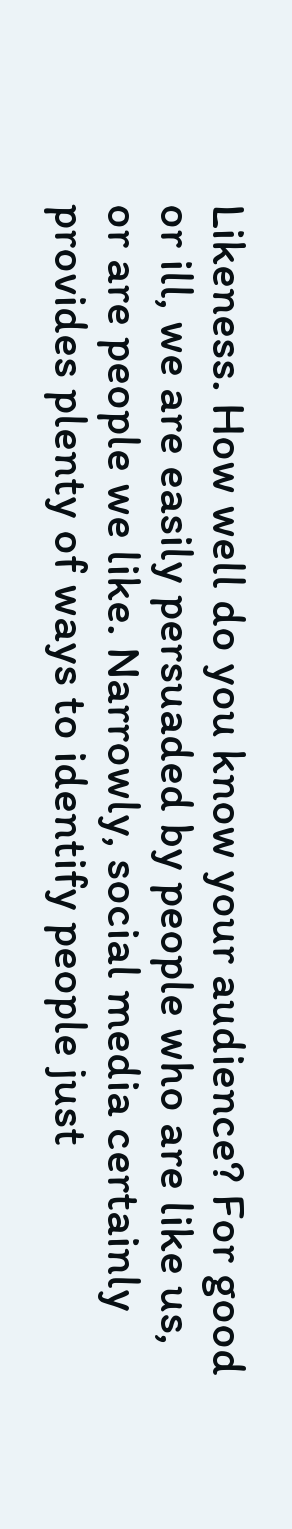Likeness. How well do you know your audience? For good or ill, we are easily persuaded by people who are like us, or are people we like. Narrowly, social media certainly provides plenty of ways to identify people just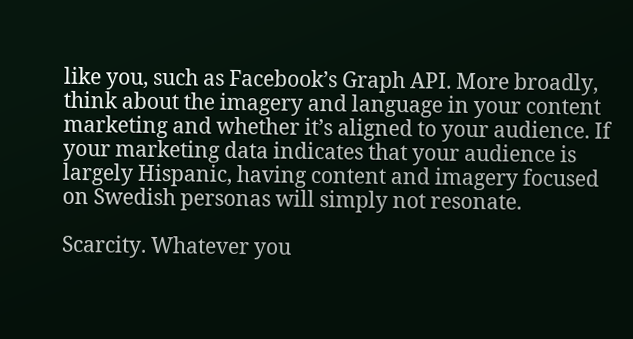like you, such as Facebook’s Graph API. More broadly, think about the imagery and language in your content marketing and whether it’s aligned to your audience. If your marketing data indicates that your audience is largely Hispanic, having content and imagery focused on Swedish personas will simply not resonate.

Scarcity. Whatever you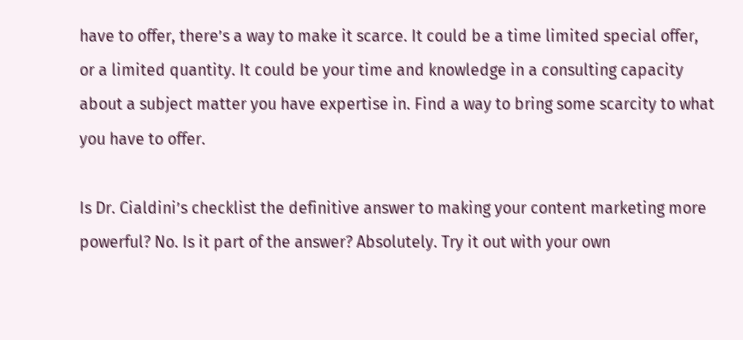have to offer, there’s a way to make it scarce. It could be a time limited special offer, or a limited quantity. It could be your time and knowledge in a consulting capacity about a subject matter you have expertise in. Find a way to bring some scarcity to what you have to offer.

Is Dr. Cialdini’s checklist the definitive answer to making your content marketing more powerful? No. Is it part of the answer? Absolutely. Try it out with your own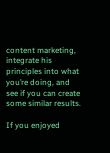content marketing, integrate his principles into what you’re doing, and see if you can create some similar results.

If you enjoyed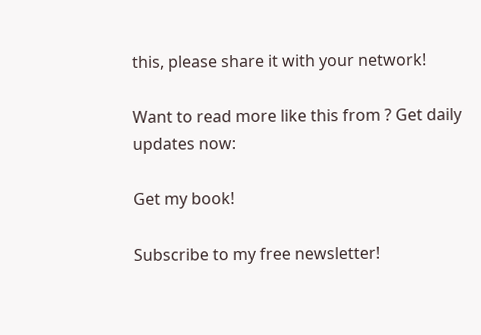this, please share it with your network!

Want to read more like this from ? Get daily updates now:

Get my book!

Subscribe to my free newsletter!